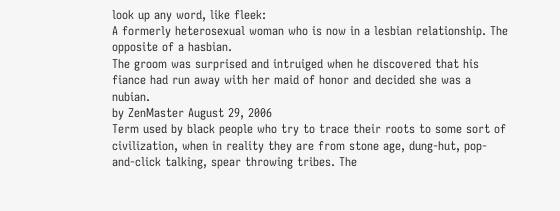look up any word, like fleek:
A formerly heterosexual woman who is now in a lesbian relationship. The opposite of a hasbian.
The groom was surprised and intruiged when he discovered that his fiance had run away with her maid of honor and decided she was a nubian.
by ZenMaster August 29, 2006
Term used by black people who try to trace their roots to some sort of civilization, when in reality they are from stone age, dung-hut, pop-and-click talking, spear throwing tribes. The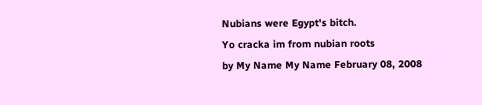Nubians were Egypt's bitch.
Yo cracka im from nubian roots
by My Name My Name February 08, 2008